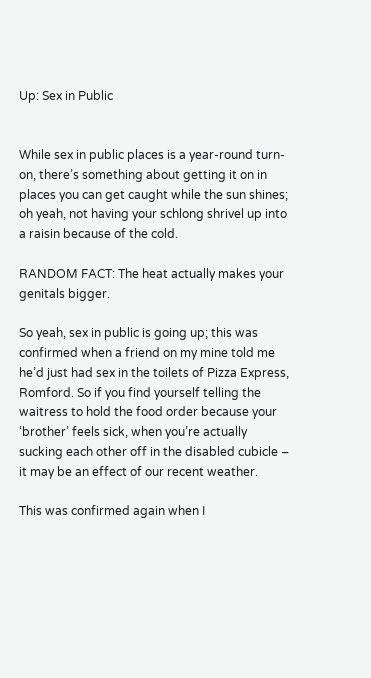Up: Sex in Public


While sex in public places is a year-round turn-on, there’s something about getting it on in places you can get caught while the sun shines; oh yeah, not having your schlong shrivel up into a raisin because of the cold.

RANDOM FACT: The heat actually makes your genitals bigger.

So yeah, sex in public is going up; this was confirmed when a friend on my mine told me he’d just had sex in the toilets of Pizza Express, Romford. So if you find yourself telling the waitress to hold the food order because your ‘brother’ feels sick, when you’re actually sucking each other off in the disabled cubicle – it may be an effect of our recent weather.

This was confirmed again when I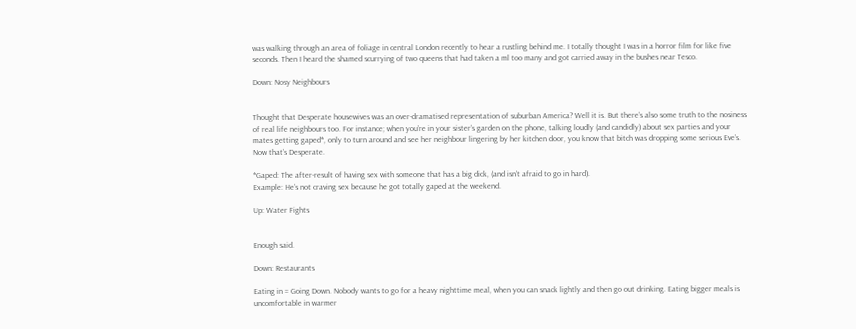was walking through an area of foliage in central London recently to hear a rustling behind me. I totally thought I was in a horror film for like five seconds. Then I heard the shamed scurrying of two queens that had taken a ml too many and got carried away in the bushes near Tesco.

Down: Nosy Neighbours


Thought that Desperate housewives was an over-dramatised representation of suburban America? Well it is. But there’s also some truth to the nosiness of real life neighbours too. For instance; when you’re in your sister’s garden on the phone, talking loudly (and candidly) about sex parties and your mates getting gaped*, only to turn around and see her neighbour lingering by her kitchen door, you know that bitch was dropping some serious Eve’s. Now that’s Desperate.

*Gaped: The after-result of having sex with someone that has a big dick, (and isn’t afraid to go in hard).
Example: He’s not craving sex because he got totally gaped at the weekend.

Up: Water Fights


Enough said.

Down: Restaurants

Eating in = Going Down. Nobody wants to go for a heavy nighttime meal, when you can snack lightly and then go out drinking. Eating bigger meals is uncomfortable in warmer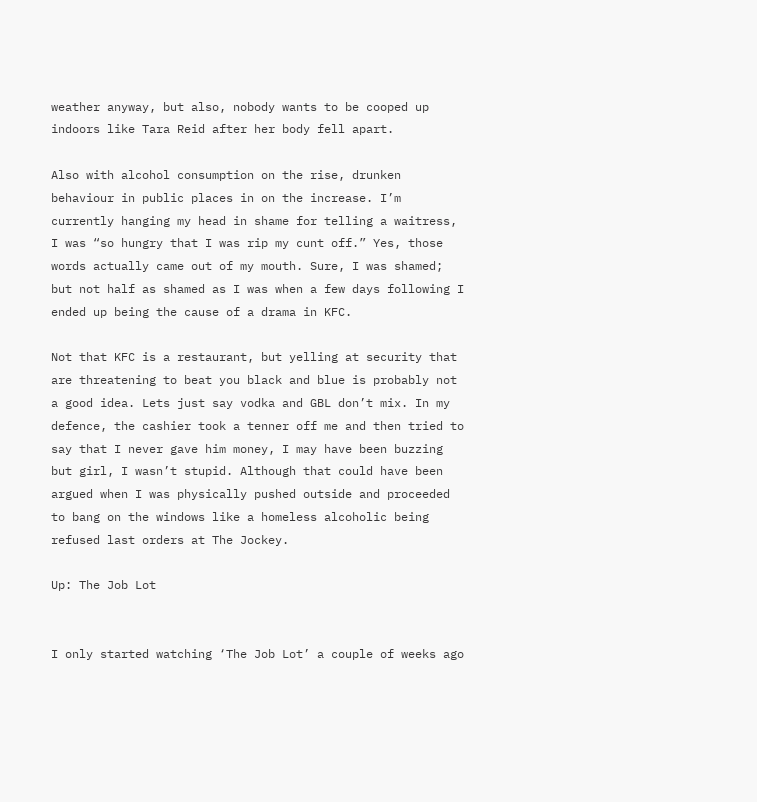weather anyway, but also, nobody wants to be cooped up indoors like Tara Reid after her body fell apart.

Also with alcohol consumption on the rise, drunken behaviour in public places in on the increase. I’m currently hanging my head in shame for telling a waitress, I was “so hungry that I was rip my cunt off.” Yes, those words actually came out of my mouth. Sure, I was shamed; but not half as shamed as I was when a few days following I ended up being the cause of a drama in KFC.

Not that KFC is a restaurant, but yelling at security that are threatening to beat you black and blue is probably not a good idea. Lets just say vodka and GBL don’t mix. In my defence, the cashier took a tenner off me and then tried to say that I never gave him money, I may have been buzzing but girl, I wasn’t stupid. Although that could have been
argued when I was physically pushed outside and proceeded to bang on the windows like a homeless alcoholic being refused last orders at The Jockey.

Up: The Job Lot


I only started watching ‘The Job Lot’ a couple of weeks ago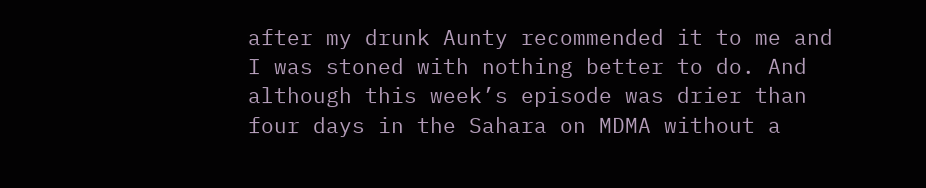after my drunk Aunty recommended it to me and I was stoned with nothing better to do. And although this week’s episode was drier than four days in the Sahara on MDMA without a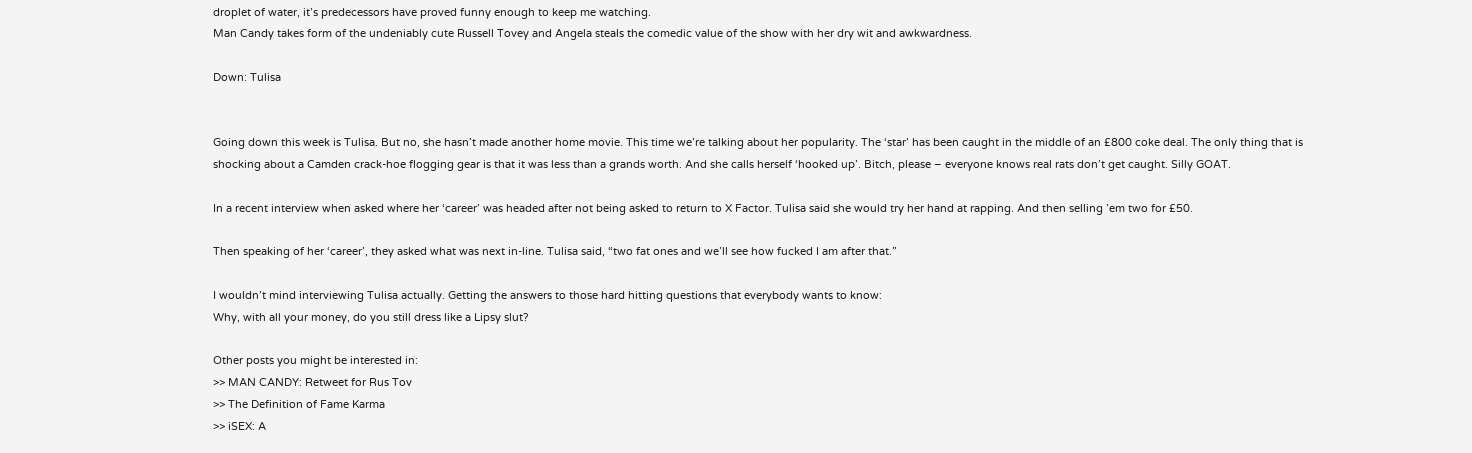droplet of water, it’s predecessors have proved funny enough to keep me watching.
Man Candy takes form of the undeniably cute Russell Tovey and Angela steals the comedic value of the show with her dry wit and awkwardness.

Down: Tulisa


Going down this week is Tulisa. But no, she hasn’t made another home movie. This time we’re talking about her popularity. The ‘star’ has been caught in the middle of an £800 coke deal. The only thing that is shocking about a Camden crack-hoe flogging gear is that it was less than a grands worth. And she calls herself ‘hooked up’. Bitch, please – everyone knows real rats don’t get caught. Silly GOAT.

In a recent interview when asked where her ‘career’ was headed after not being asked to return to X Factor. Tulisa said she would try her hand at rapping. And then selling ’em two for £50.

Then speaking of her ‘career’, they asked what was next in-line. Tulisa said, “two fat ones and we’ll see how fucked I am after that.”

I wouldn’t mind interviewing Tulisa actually. Getting the answers to those hard hitting questions that everybody wants to know:
Why, with all your money, do you still dress like a Lipsy slut?

Other posts you might be interested in:
>> MAN CANDY: Retweet for Rus Tov
>> The Definition of Fame Karma
>> iSEX: A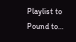Playlist to Pound to…